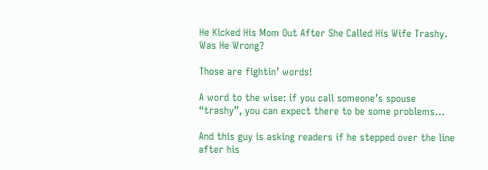He Kicked His Mom Out After She Called His Wife Trashy. Was He Wrong?

Those are fightin’ words!

A word to the wise: if you call someone’s spouse “trashy”, you can expect there to be some problems…

And this guy is asking readers if he stepped over the line after his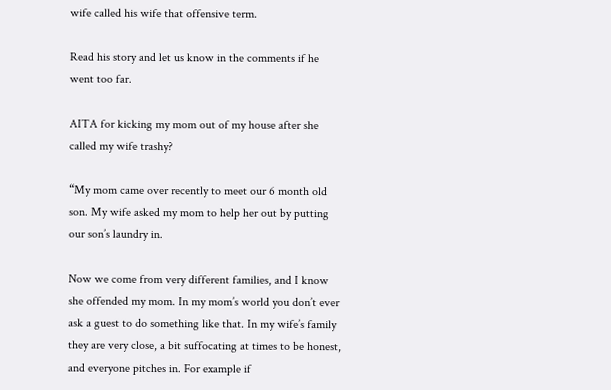wife called his wife that offensive term.

Read his story and let us know in the comments if he went too far.

AITA for kicking my mom out of my house after she called my wife trashy?

“My mom came over recently to meet our 6 month old son. My wife asked my mom to help her out by putting our son’s laundry in.

Now we come from very different families, and I know she offended my mom. In my mom’s world you don’t ever ask a guest to do something like that. In my wife’s family they are very close, a bit suffocating at times to be honest, and everyone pitches in. For example if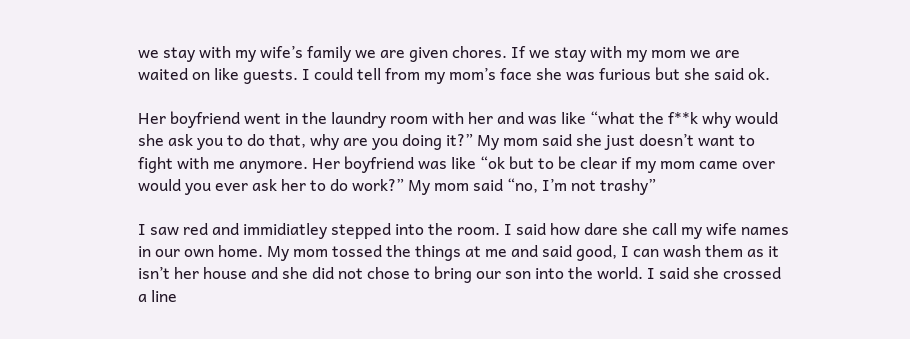we stay with my wife’s family we are given chores. If we stay with my mom we are waited on like guests. I could tell from my mom’s face she was furious but she said ok.

Her boyfriend went in the laundry room with her and was like “what the f**k why would she ask you to do that, why are you doing it?” My mom said she just doesn’t want to fight with me anymore. Her boyfriend was like “ok but to be clear if my mom came over would you ever ask her to do work?” My mom said “no, I’m not trashy”

I saw red and immidiatley stepped into the room. I said how dare she call my wife names in our own home. My mom tossed the things at me and said good, I can wash them as it isn’t her house and she did not chose to bring our son into the world. I said she crossed a line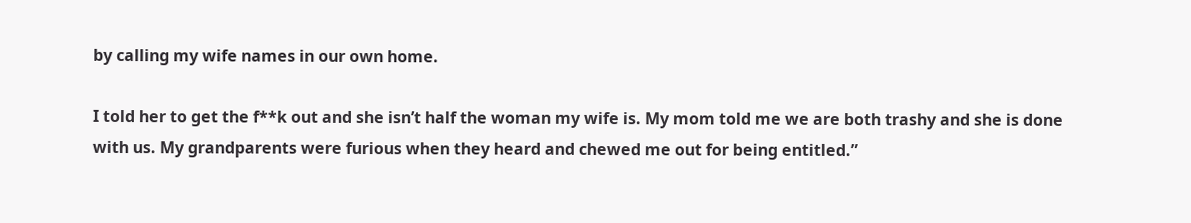by calling my wife names in our own home.

I told her to get the f**k out and she isn’t half the woman my wife is. My mom told me we are both trashy and she is done with us. My grandparents were furious when they heard and chewed me out for being entitled.”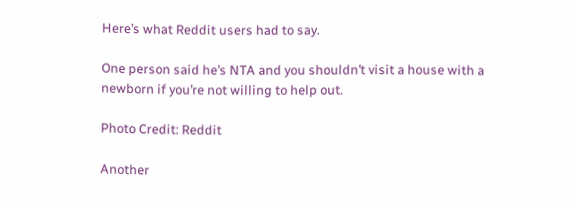Here’s what Reddit users had to say.

One person said he’s NTA and you shouldn’t visit a house with a newborn if you’re not willing to help out.

Photo Credit: Reddit

Another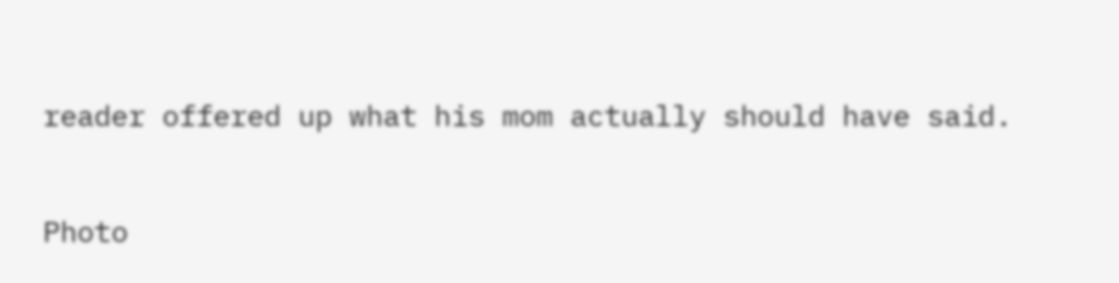reader offered up what his mom actually should have said.

Photo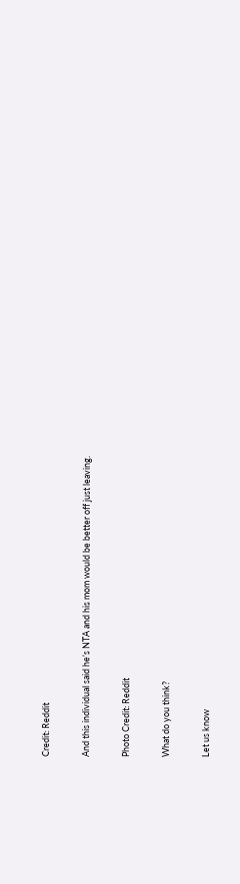Credit: Reddit

And this individual said he’s NTA and his mom would be better off just leaving.

Photo Credit: Reddit

What do you think?

Let us know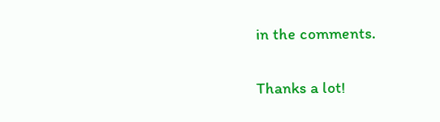in the comments.

Thanks a lot!